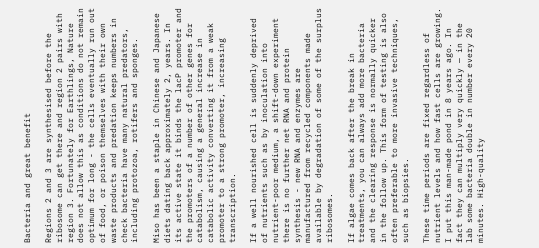Bacteria and great benefit

Regions 2 and 3 are synthesised before the ribosome can get there and region 2 pairs with region 3. Fortunately for Earthlings, Nature does not allow this as conditions do not remain optimum for long - the cells eventually run out of food, or poison themselves with their own waste products and predation keeps numbers in check bacteria have many natural predators, including protozoa, rotifers and sponges.

Miso has been a staple in Chinese and Japanese diets dating back approximately 2, years. In its active state it binds the lacP promoter and the promoters of a number of other genes for catabolism, causing a general increase in catabolic activity converting it from a weak promoter to a strong promoter, increasing transcription.

If a well nourished cell is suddenly deprived of nutrients such as by inoculation into nutrient-poor medium, a shift-down experiment there is no further net RNA and protein synthesis - new RNA and enzymes are manufactured from recycled components made available by degradation of some of the surplus ribosomes.

If algae comes back after the break in treatments, you can always add more bacteria and the clearing response is normally quicker in the follow up. This form of testing is also often preferable to more invasive techniques, such as biopsies.

These time periods are fixed regardless of nutrient levels and how fast cells are growing. I put this man-made pond in 8 years ago. In fact they can multiply very quickly — in the lab some bacteria double in number every 20 minutes. High-quality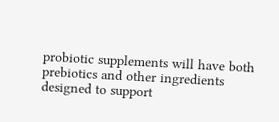probiotic supplements will have both prebiotics and other ingredients designed to support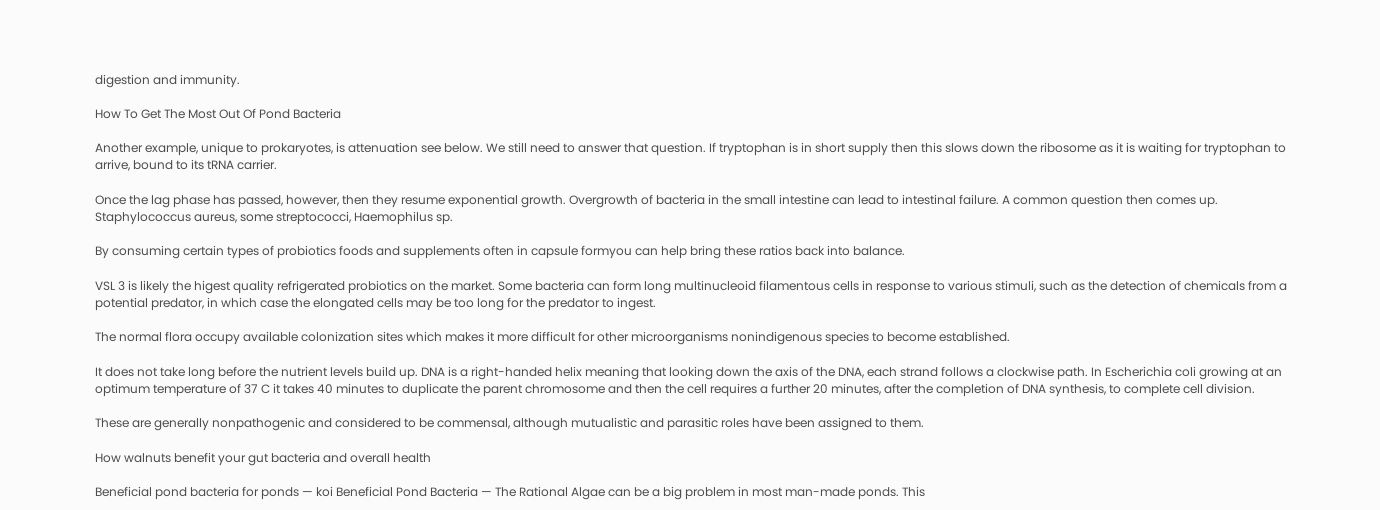digestion and immunity.

How To Get The Most Out Of Pond Bacteria

Another example, unique to prokaryotes, is attenuation see below. We still need to answer that question. If tryptophan is in short supply then this slows down the ribosome as it is waiting for tryptophan to arrive, bound to its tRNA carrier.

Once the lag phase has passed, however, then they resume exponential growth. Overgrowth of bacteria in the small intestine can lead to intestinal failure. A common question then comes up. Staphylococcus aureus, some streptococci, Haemophilus sp.

By consuming certain types of probiotics foods and supplements often in capsule formyou can help bring these ratios back into balance.

VSL 3 is likely the higest quality refrigerated probiotics on the market. Some bacteria can form long multinucleoid filamentous cells in response to various stimuli, such as the detection of chemicals from a potential predator, in which case the elongated cells may be too long for the predator to ingest.

The normal flora occupy available colonization sites which makes it more difficult for other microorganisms nonindigenous species to become established.

It does not take long before the nutrient levels build up. DNA is a right-handed helix meaning that looking down the axis of the DNA, each strand follows a clockwise path. In Escherichia coli growing at an optimum temperature of 37 C it takes 40 minutes to duplicate the parent chromosome and then the cell requires a further 20 minutes, after the completion of DNA synthesis, to complete cell division.

These are generally nonpathogenic and considered to be commensal, although mutualistic and parasitic roles have been assigned to them.

How walnuts benefit your gut bacteria and overall health

Beneficial pond bacteria for ponds — koi Beneficial Pond Bacteria — The Rational Algae can be a big problem in most man-made ponds. This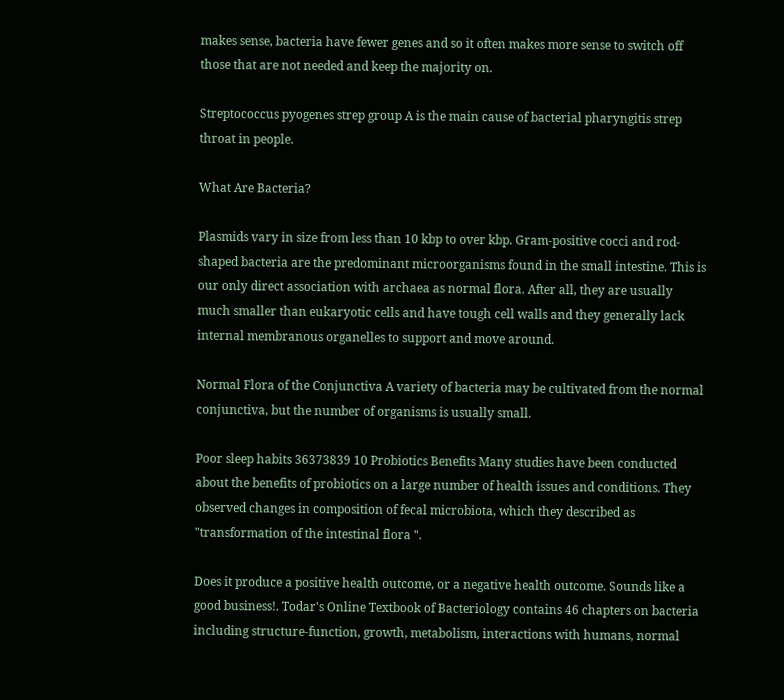makes sense, bacteria have fewer genes and so it often makes more sense to switch off those that are not needed and keep the majority on.

Streptococcus pyogenes strep group A is the main cause of bacterial pharyngitis strep throat in people.

What Are Bacteria?

Plasmids vary in size from less than 10 kbp to over kbp. Gram-positive cocci and rod-shaped bacteria are the predominant microorganisms found in the small intestine. This is our only direct association with archaea as normal flora. After all, they are usually much smaller than eukaryotic cells and have tough cell walls and they generally lack internal membranous organelles to support and move around.

Normal Flora of the Conjunctiva A variety of bacteria may be cultivated from the normal conjunctiva, but the number of organisms is usually small.

Poor sleep habits 36373839 10 Probiotics Benefits Many studies have been conducted about the benefits of probiotics on a large number of health issues and conditions. They observed changes in composition of fecal microbiota, which they described as "transformation of the intestinal flora ".

Does it produce a positive health outcome, or a negative health outcome. Sounds like a good business!. Todar's Online Textbook of Bacteriology contains 46 chapters on bacteria including structure-function, growth, metabolism, interactions with humans, normal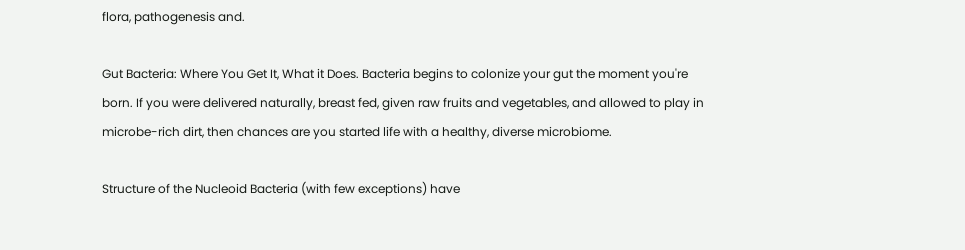flora, pathogenesis and.

Gut Bacteria: Where You Get It, What it Does. Bacteria begins to colonize your gut the moment you're born. If you were delivered naturally, breast fed, given raw fruits and vegetables, and allowed to play in microbe-rich dirt, then chances are you started life with a healthy, diverse microbiome.

Structure of the Nucleoid Bacteria (with few exceptions) have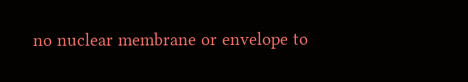no nuclear membrane or envelope to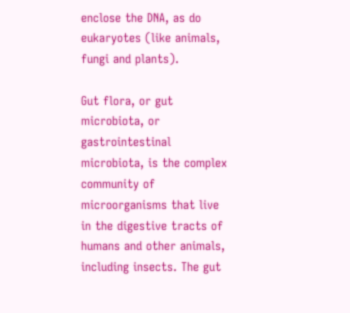enclose the DNA, as do eukaryotes (like animals, fungi and plants).

Gut flora, or gut microbiota, or gastrointestinal microbiota, is the complex community of microorganisms that live in the digestive tracts of humans and other animals, including insects. The gut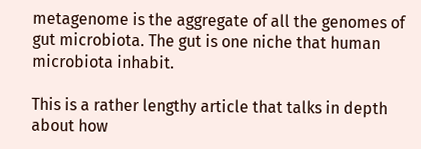metagenome is the aggregate of all the genomes of gut microbiota. The gut is one niche that human microbiota inhabit.

This is a rather lengthy article that talks in depth about how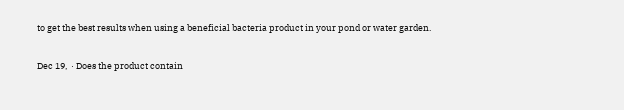to get the best results when using a beneficial bacteria product in your pond or water garden.

Dec 19,  · Does the product contain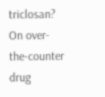triclosan? On over-the-counter drug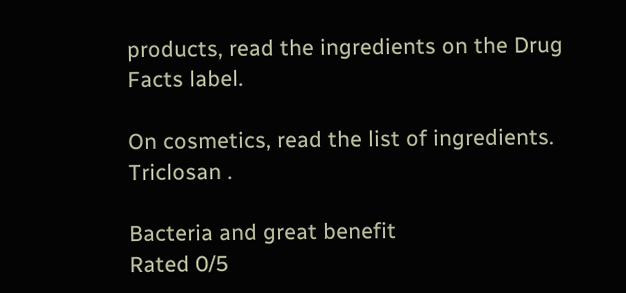products, read the ingredients on the Drug Facts label.

On cosmetics, read the list of ingredients. Triclosan .

Bacteria and great benefit
Rated 0/5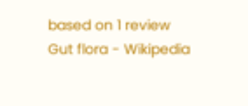based on 1 review
Gut flora - Wikipedia